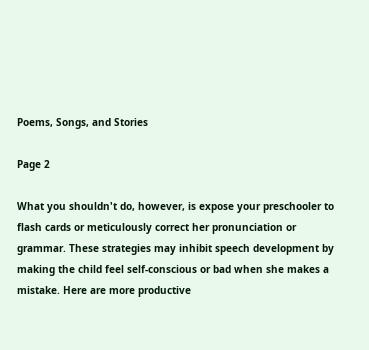Poems, Songs, and Stories

Page 2

What you shouldn't do, however, is expose your preschooler to flash cards or meticulously correct her pronunciation or grammar. These strategies may inhibit speech development by making the child feel self-conscious or bad when she makes a mistake. Here are more productive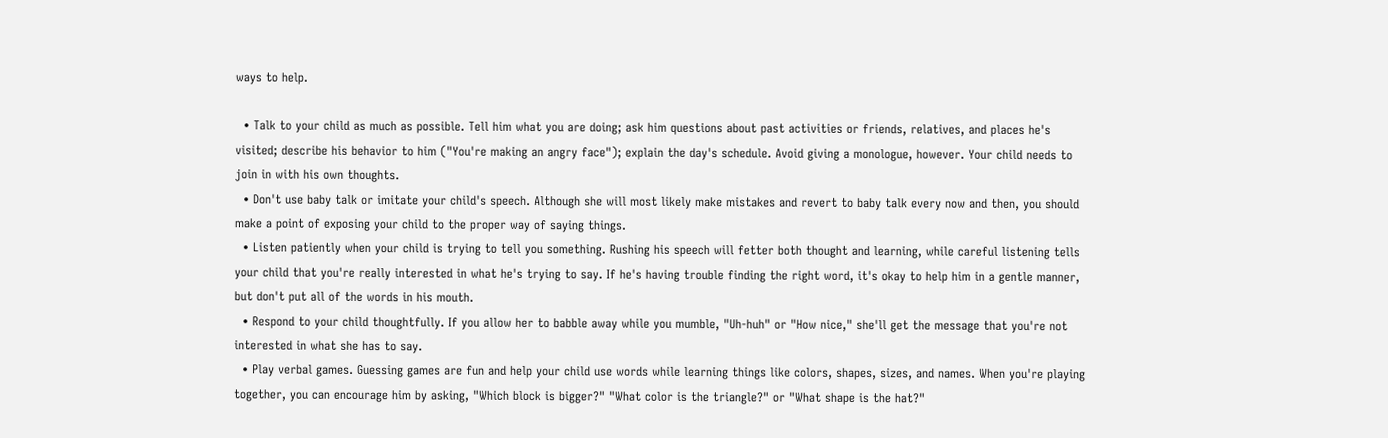ways to help.

  • Talk to your child as much as possible. Tell him what you are doing; ask him questions about past activities or friends, relatives, and places he's visited; describe his behavior to him ("You're making an angry face"); explain the day's schedule. Avoid giving a monologue, however. Your child needs to join in with his own thoughts.
  • Don't use baby talk or imitate your child's speech. Although she will most likely make mistakes and revert to baby talk every now and then, you should make a point of exposing your child to the proper way of saying things.
  • Listen patiently when your child is trying to tell you something. Rushing his speech will fetter both thought and learning, while careful listening tells your child that you're really interested in what he's trying to say. If he's having trouble finding the right word, it's okay to help him in a gentle manner, but don't put all of the words in his mouth.
  • Respond to your child thoughtfully. If you allow her to babble away while you mumble, "Uh-huh" or "How nice," she'll get the message that you're not interested in what she has to say.
  • Play verbal games. Guessing games are fun and help your child use words while learning things like colors, shapes, sizes, and names. When you're playing together, you can encourage him by asking, "Which block is bigger?" "What color is the triangle?" or "What shape is the hat?"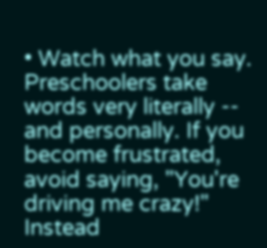• Watch what you say. Preschoolers take words very literally -- and personally. If you become frustrated, avoid saying, "You're driving me crazy!" Instead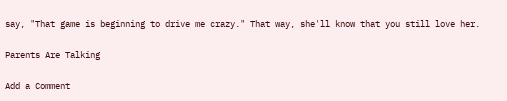say, "That game is beginning to drive me crazy." That way, she'll know that you still love her.

Parents Are Talking

Add a Comment